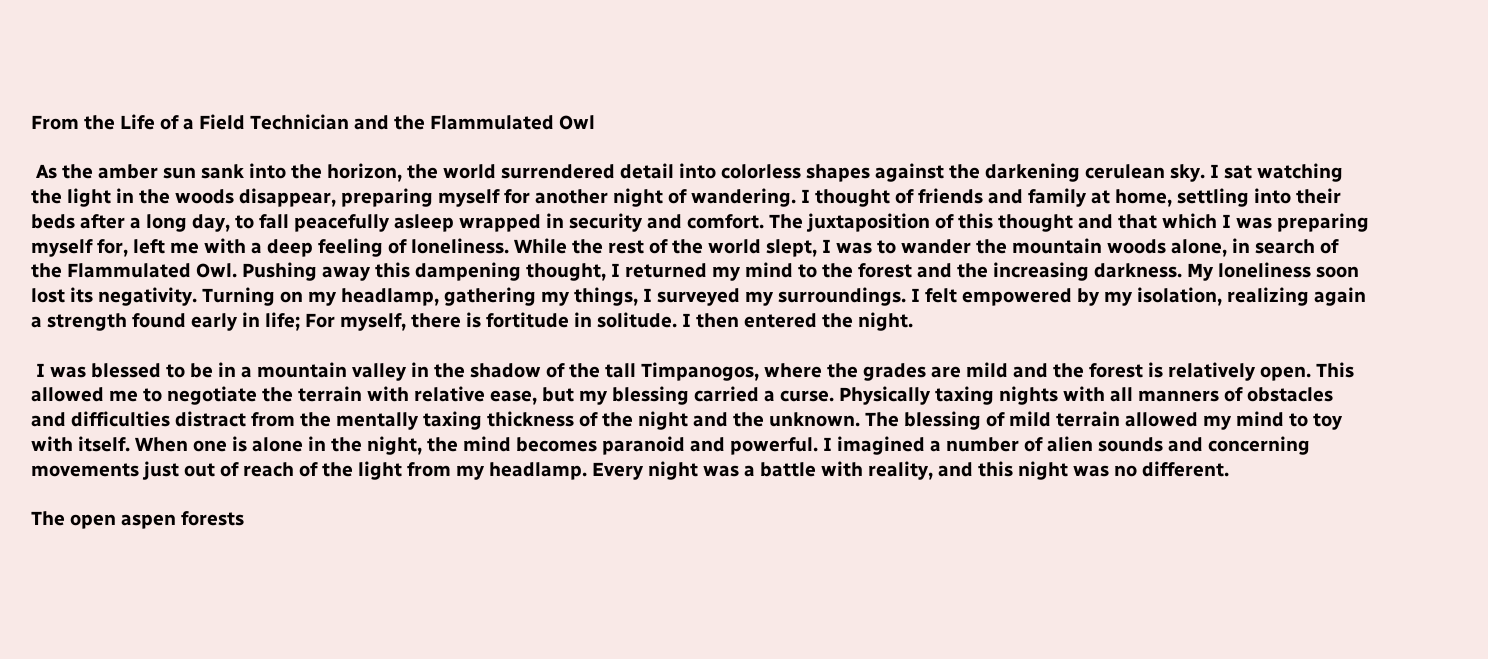From the Life of a Field Technician and the Flammulated Owl

 As the amber sun sank into the horizon, the world surrendered detail into colorless shapes against the darkening cerulean sky. I sat watching the light in the woods disappear, preparing myself for another night of wandering. I thought of friends and family at home, settling into their beds after a long day, to fall peacefully asleep wrapped in security and comfort. The juxtaposition of this thought and that which I was preparing myself for, left me with a deep feeling of loneliness. While the rest of the world slept, I was to wander the mountain woods alone, in search of the Flammulated Owl. Pushing away this dampening thought, I returned my mind to the forest and the increasing darkness. My loneliness soon lost its negativity. Turning on my headlamp, gathering my things, I surveyed my surroundings. I felt empowered by my isolation, realizing again a strength found early in life; For myself, there is fortitude in solitude. I then entered the night.

 I was blessed to be in a mountain valley in the shadow of the tall Timpanogos, where the grades are mild and the forest is relatively open. This allowed me to negotiate the terrain with relative ease, but my blessing carried a curse. Physically taxing nights with all manners of obstacles and difficulties distract from the mentally taxing thickness of the night and the unknown. The blessing of mild terrain allowed my mind to toy with itself. When one is alone in the night, the mind becomes paranoid and powerful. I imagined a number of alien sounds and concerning movements just out of reach of the light from my headlamp. Every night was a battle with reality, and this night was no different.

The open aspen forests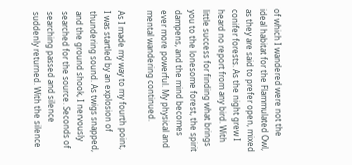of which I wandered were not the ideal habitat for the Flammulated Owl, as they are said to prefer open, mixed conifer forests. As the night grew I heard no report from any bird. With little success for finding what brings you to the lonesome forest, the spirit dampens, and the mind becomes ever more powerful. My physical and mental wandering continued.

As I made my way to my fourth point, I was startled by an explosion of thundering sound. As twigs snapped, and the ground shook, I nervously searched for the source. Seconds of searching passed and silence suddenly returned. With the silence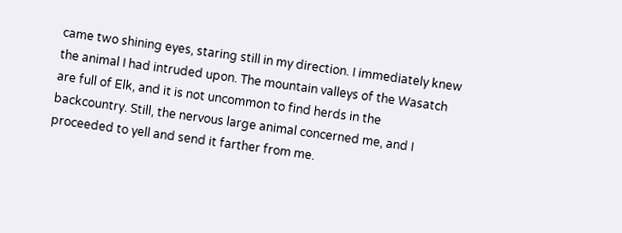came two shining eyes, staring still in my direction. I immediately knew the animal I had intruded upon. The mountain valleys of the Wasatch are full of Elk, and it is not uncommon to find herds in the backcountry. Still, the nervous large animal concerned me, and I proceeded to yell and send it farther from me.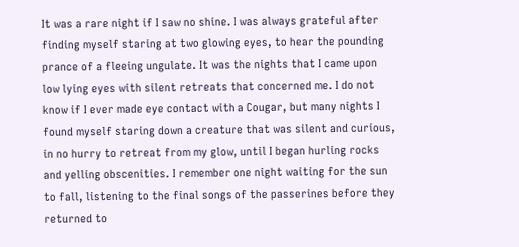It was a rare night if I saw no shine. I was always grateful after finding myself staring at two glowing eyes, to hear the pounding prance of a fleeing ungulate. It was the nights that I came upon low lying eyes with silent retreats that concerned me. I do not know if I ever made eye contact with a Cougar, but many nights I found myself staring down a creature that was silent and curious, in no hurry to retreat from my glow, until I began hurling rocks and yelling obscenities. I remember one night waiting for the sun to fall, listening to the final songs of the passerines before they returned to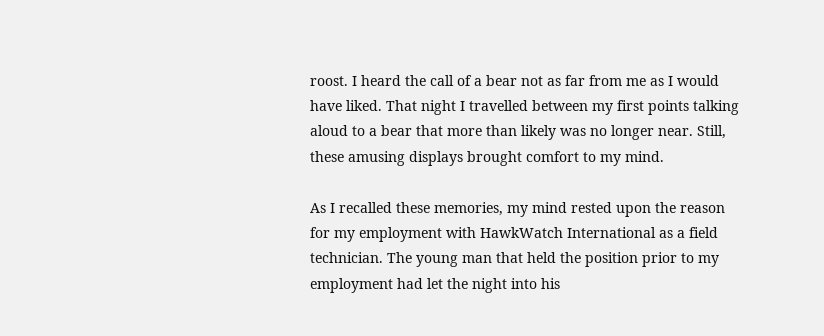roost. I heard the call of a bear not as far from me as I would have liked. That night I travelled between my first points talking aloud to a bear that more than likely was no longer near. Still, these amusing displays brought comfort to my mind.

As I recalled these memories, my mind rested upon the reason for my employment with HawkWatch International as a field technician. The young man that held the position prior to my employment had let the night into his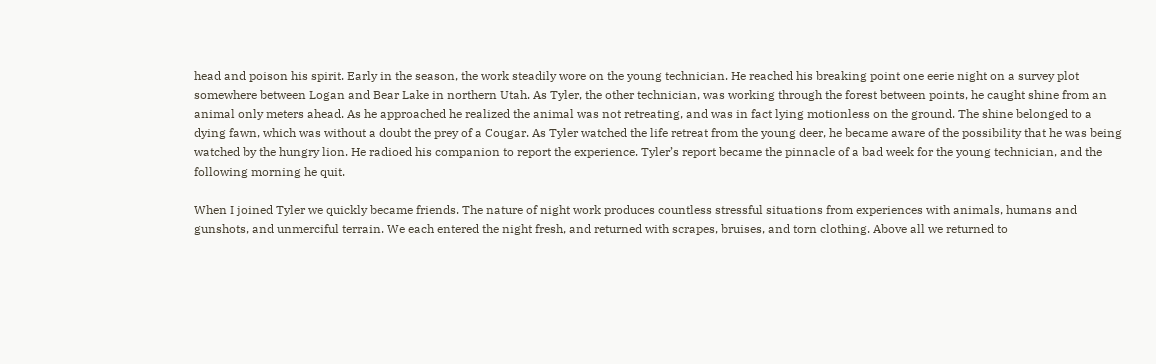head and poison his spirit. Early in the season, the work steadily wore on the young technician. He reached his breaking point one eerie night on a survey plot somewhere between Logan and Bear Lake in northern Utah. As Tyler, the other technician, was working through the forest between points, he caught shine from an animal only meters ahead. As he approached he realized the animal was not retreating, and was in fact lying motionless on the ground. The shine belonged to a dying fawn, which was without a doubt the prey of a Cougar. As Tyler watched the life retreat from the young deer, he became aware of the possibility that he was being watched by the hungry lion. He radioed his companion to report the experience. Tyler’s report became the pinnacle of a bad week for the young technician, and the following morning he quit.

When I joined Tyler we quickly became friends. The nature of night work produces countless stressful situations from experiences with animals, humans and gunshots, and unmerciful terrain. We each entered the night fresh, and returned with scrapes, bruises, and torn clothing. Above all we returned to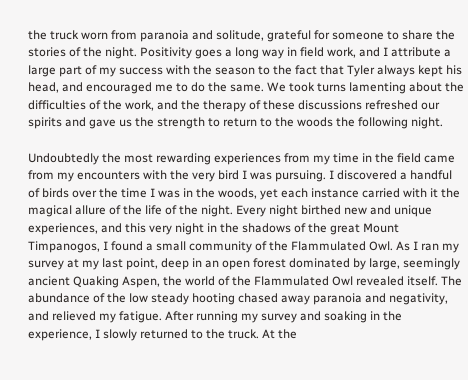the truck worn from paranoia and solitude, grateful for someone to share the stories of the night. Positivity goes a long way in field work, and I attribute a large part of my success with the season to the fact that Tyler always kept his head, and encouraged me to do the same. We took turns lamenting about the difficulties of the work, and the therapy of these discussions refreshed our spirits and gave us the strength to return to the woods the following night.

Undoubtedly the most rewarding experiences from my time in the field came from my encounters with the very bird I was pursuing. I discovered a handful of birds over the time I was in the woods, yet each instance carried with it the magical allure of the life of the night. Every night birthed new and unique experiences, and this very night in the shadows of the great Mount Timpanogos, I found a small community of the Flammulated Owl. As I ran my survey at my last point, deep in an open forest dominated by large, seemingly ancient Quaking Aspen, the world of the Flammulated Owl revealed itself. The abundance of the low steady hooting chased away paranoia and negativity, and relieved my fatigue. After running my survey and soaking in the experience, I slowly returned to the truck. At the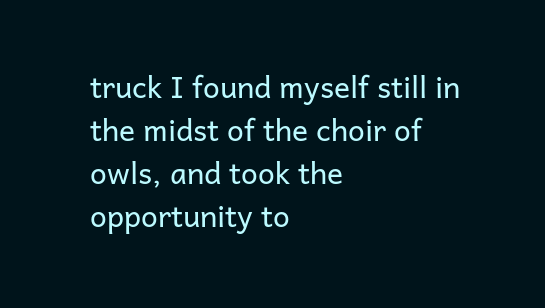truck I found myself still in the midst of the choir of owls, and took the opportunity to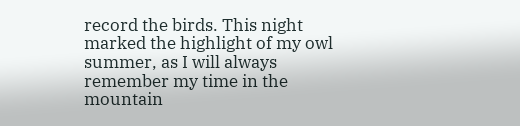record the birds. This night marked the highlight of my owl summer, as I will always remember my time in the mountain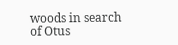woods in search of Otus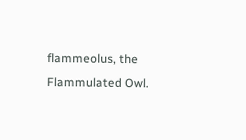flammeolus, the Flammulated Owl.